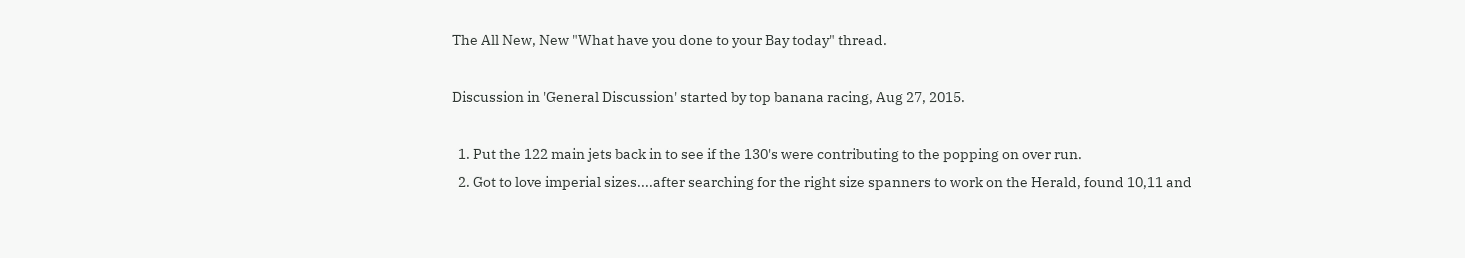The All New, New "What have you done to your Bay today" thread.

Discussion in 'General Discussion' started by top banana racing, Aug 27, 2015.

  1. Put the 122 main jets back in to see if the 130's were contributing to the popping on over run.
  2. Got to love imperial sizes....after searching for the right size spanners to work on the Herald, found 10,11 and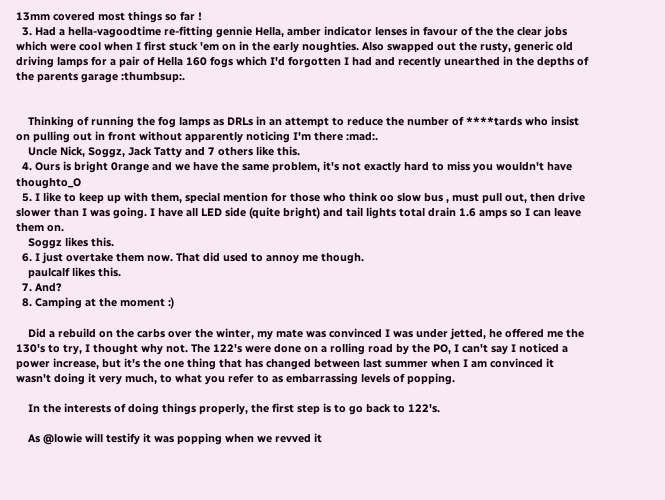13mm covered most things so far !
  3. Had a hella-vagoodtime re-fitting gennie Hella, amber indicator lenses in favour of the the clear jobs which were cool when I first stuck 'em on in the early noughties. Also swapped out the rusty, generic old driving lamps for a pair of Hella 160 fogs which I'd forgotten I had and recently unearthed in the depths of the parents garage :thumbsup:.


    Thinking of running the fog lamps as DRLs in an attempt to reduce the number of ****tards who insist on pulling out in front without apparently noticing I'm there :mad:.
    Uncle Nick, Soggz, Jack Tatty and 7 others like this.
  4. Ours is bright 0range and we have the same problem, it's not exactly hard to miss you wouldn't have thoughto_O
  5. I like to keep up with them, special mention for those who think oo slow bus , must pull out, then drive slower than I was going. I have all LED side (quite bright) and tail lights total drain 1.6 amps so I can leave them on.
    Soggz likes this.
  6. I just overtake them now. That did used to annoy me though.
    paulcalf likes this.
  7. And?
  8. Camping at the moment :)

    Did a rebuild on the carbs over the winter, my mate was convinced I was under jetted, he offered me the 130's to try, I thought why not. The 122's were done on a rolling road by the PO, I can't say I noticed a power increase, but it's the one thing that has changed between last summer when I am convinced it wasn't doing it very much, to what you refer to as embarrassing levels of popping.

    In the interests of doing things properly, the first step is to go back to 122's.

    As @lowie will testify it was popping when we revved it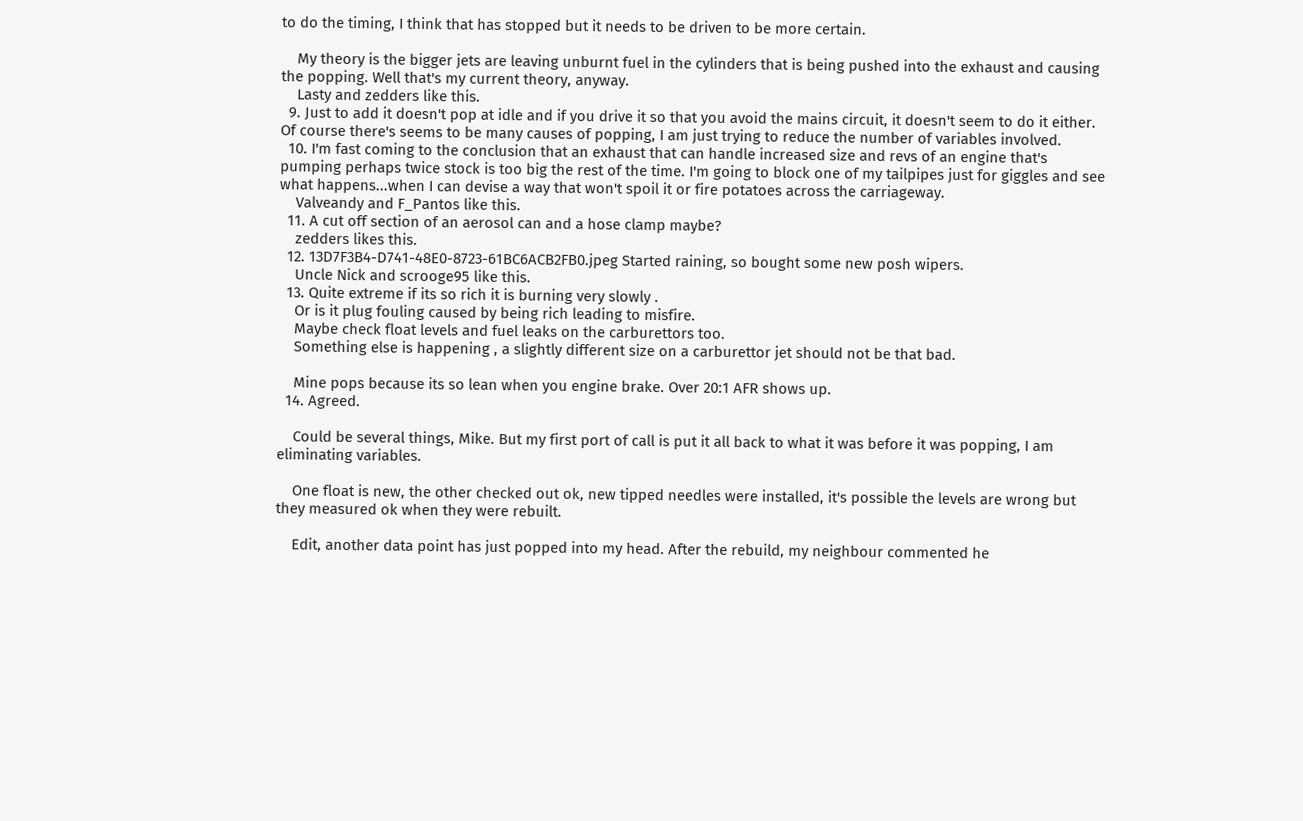to do the timing, I think that has stopped but it needs to be driven to be more certain.

    My theory is the bigger jets are leaving unburnt fuel in the cylinders that is being pushed into the exhaust and causing the popping. Well that's my current theory, anyway.
    Lasty and zedders like this.
  9. Just to add it doesn't pop at idle and if you drive it so that you avoid the mains circuit, it doesn't seem to do it either. Of course there's seems to be many causes of popping, I am just trying to reduce the number of variables involved.
  10. I'm fast coming to the conclusion that an exhaust that can handle increased size and revs of an engine that's pumping perhaps twice stock is too big the rest of the time. I'm going to block one of my tailpipes just for giggles and see what happens...when I can devise a way that won't spoil it or fire potatoes across the carriageway.
    Valveandy and F_Pantos like this.
  11. A cut off section of an aerosol can and a hose clamp maybe?
    zedders likes this.
  12. 13D7F3B4-D741-48E0-8723-61BC6ACB2FB0.jpeg Started raining, so bought some new posh wipers.
    Uncle Nick and scrooge95 like this.
  13. Quite extreme if its so rich it is burning very slowly .
    Or is it plug fouling caused by being rich leading to misfire.
    Maybe check float levels and fuel leaks on the carburettors too.
    Something else is happening , a slightly different size on a carburettor jet should not be that bad.

    Mine pops because its so lean when you engine brake. Over 20:1 AFR shows up.
  14. Agreed.

    Could be several things, Mike. But my first port of call is put it all back to what it was before it was popping, I am eliminating variables.

    One float is new, the other checked out ok, new tipped needles were installed, it's possible the levels are wrong but they measured ok when they were rebuilt.

    Edit, another data point has just popped into my head. After the rebuild, my neighbour commented he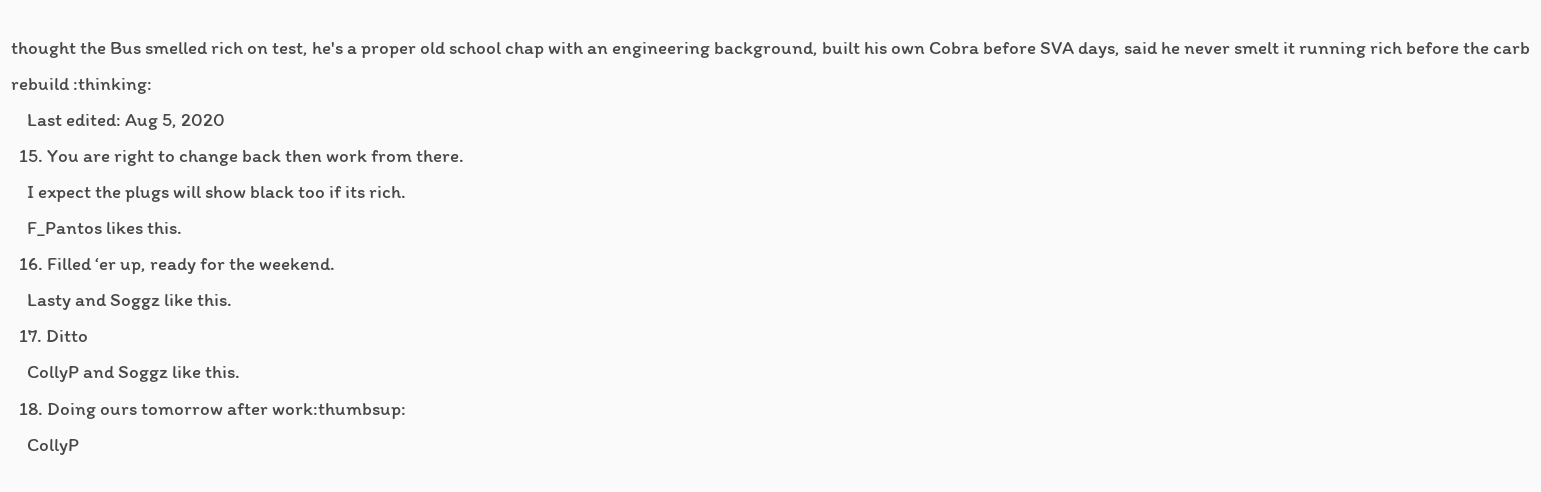thought the Bus smelled rich on test, he's a proper old school chap with an engineering background, built his own Cobra before SVA days, said he never smelt it running rich before the carb rebuild :thinking:
    Last edited: Aug 5, 2020
  15. You are right to change back then work from there.
    I expect the plugs will show black too if its rich.
    F_Pantos likes this.
  16. Filled ‘er up, ready for the weekend.
    Lasty and Soggz like this.
  17. Ditto
    CollyP and Soggz like this.
  18. Doing ours tomorrow after work:thumbsup:
    CollyP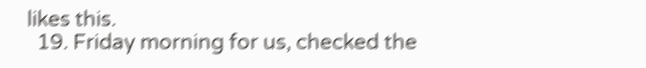likes this.
  19. Friday morning for us, checked the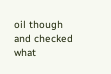oil though and checked what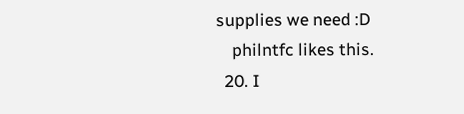supplies we need :D
    philntfc likes this.
  20. I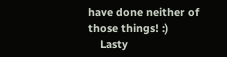have done neither of those things! :)
    Lasty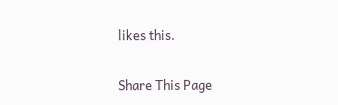likes this.

Share This Page